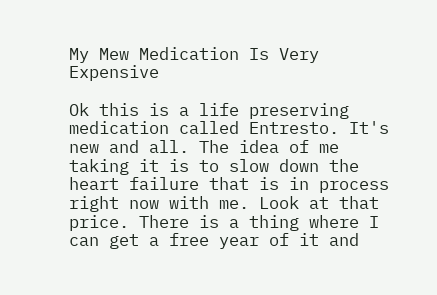My Mew Medication Is Very Expensive

Ok this is a life preserving medication called Entresto. It's new and all. The idea of me taking it is to slow down the heart failure that is in process right now with me. Look at that price. There is a thing where I can get a free year of it and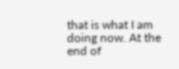that is what I am doing now. At the end of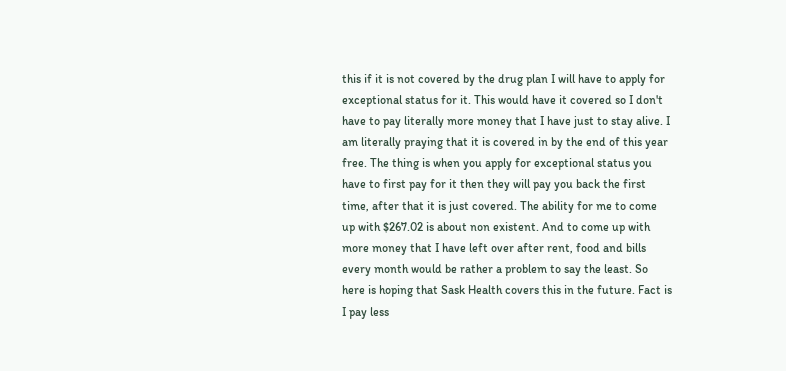this if it is not covered by the drug plan I will have to apply for exceptional status for it. This would have it covered so I don't have to pay literally more money that I have just to stay alive. I am literally praying that it is covered in by the end of this year free. The thing is when you apply for exceptional status you have to first pay for it then they will pay you back the first time, after that it is just covered. The ability for me to come up with $267.02 is about non existent. And to come up with more money that I have left over after rent, food and bills every month would be rather a problem to say the least. So here is hoping that Sask Health covers this in the future. Fact is I pay less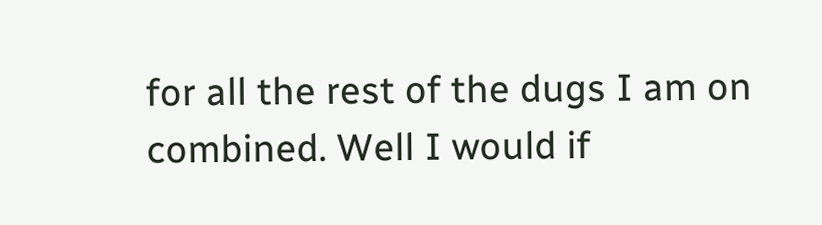for all the rest of the dugs I am on combined. Well I would if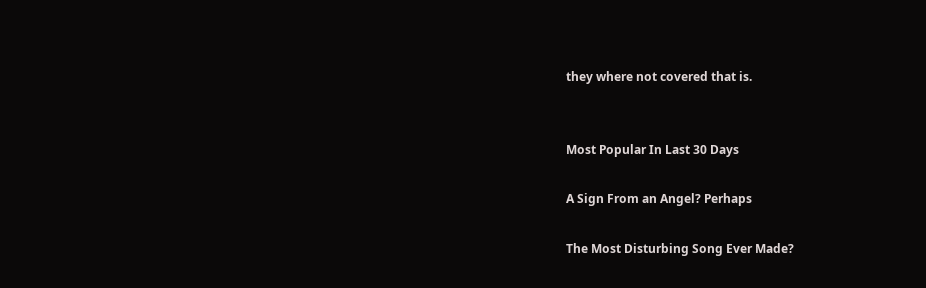they where not covered that is.


Most Popular In Last 30 Days

A Sign From an Angel? Perhaps

The Most Disturbing Song Ever Made?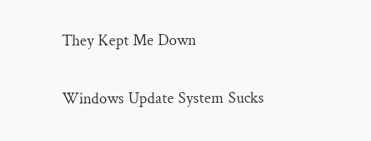They Kept Me Down

Windows Update System Sucks